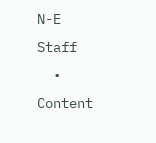N-E Staff
  • Content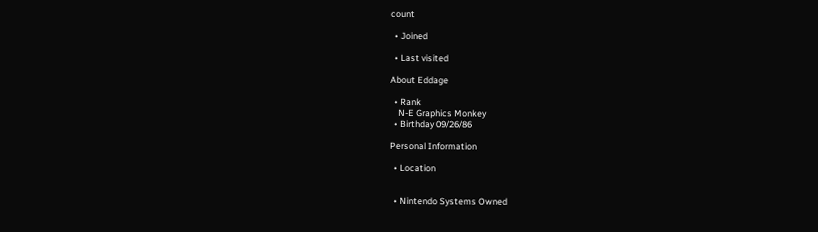count

  • Joined

  • Last visited

About Eddage

  • Rank
    N-E Graphics Monkey
  • Birthday 09/26/86

Personal Information

  • Location


  • Nintendo Systems Owned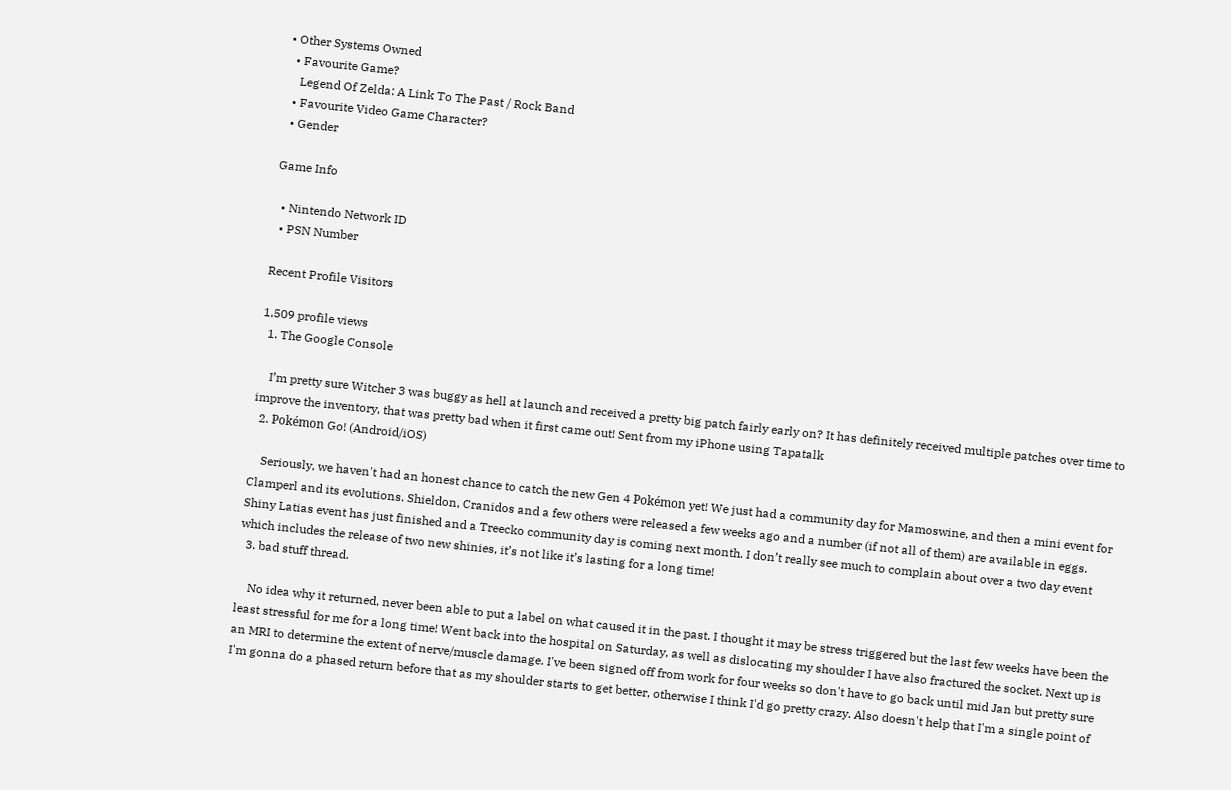• Other Systems Owned
  • Favourite Game?
    Legend Of Zelda: A Link To The Past / Rock Band
  • Favourite Video Game Character?
  • Gender

Game Info

  • Nintendo Network ID
  • PSN Number

Recent Profile Visitors

1,509 profile views
  1. The Google Console

    I’m pretty sure Witcher 3 was buggy as hell at launch and received a pretty big patch fairly early on? It has definitely received multiple patches over time to improve the inventory, that was pretty bad when it first came out! Sent from my iPhone using Tapatalk
  2. Pokémon Go! (Android/iOS)

    Seriously, we haven't had an honest chance to catch the new Gen 4 Pokémon yet! We just had a community day for Mamoswine, and then a mini event for Clamperl and its evolutions. Shieldon, Cranidos and a few others were released a few weeks ago and a number (if not all of them) are available in eggs. Shiny Latias event has just finished and a Treecko community day is coming next month. I don’t really see much to complain about over a two day event which includes the release of two new shinies, it’s not like it’s lasting for a long time!
  3. bad stuff thread.

    No idea why it returned, never been able to put a label on what caused it in the past. I thought it may be stress triggered but the last few weeks have been the least stressful for me for a long time! Went back into the hospital on Saturday, as well as dislocating my shoulder I have also fractured the socket. Next up is an MRI to determine the extent of nerve/muscle damage. I've been signed off from work for four weeks so don't have to go back until mid Jan but pretty sure I'm gonna do a phased return before that as my shoulder starts to get better, otherwise I think I'd go pretty crazy. Also doesn't help that I'm a single point of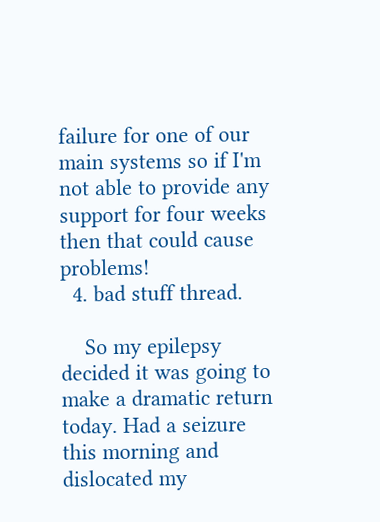failure for one of our main systems so if I'm not able to provide any support for four weeks then that could cause problems!
  4. bad stuff thread.

    So my epilepsy decided it was going to make a dramatic return today. Had a seizure this morning and dislocated my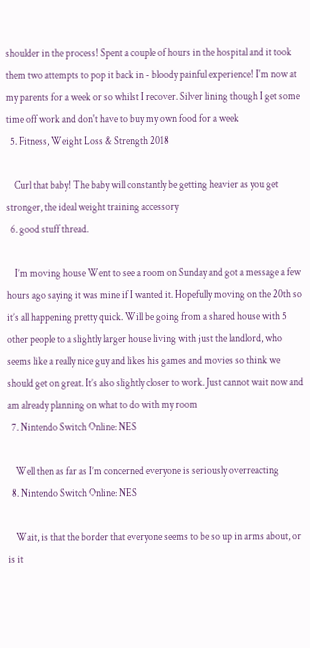shoulder in the process! Spent a couple of hours in the hospital and it took them two attempts to pop it back in - bloody painful experience! I'm now at my parents for a week or so whilst I recover. Silver lining though I get some time off work and don't have to buy my own food for a week
  5. Fitness, Weight Loss & Strength 2018

    Curl that baby! The baby will constantly be getting heavier as you get stronger, the ideal weight training accessory
  6. good stuff thread.

    I’m moving house Went to see a room on Sunday and got a message a few hours ago saying it was mine if I wanted it. Hopefully moving on the 20th so it’s all happening pretty quick. Will be going from a shared house with 5 other people to a slightly larger house living with just the landlord, who seems like a really nice guy and likes his games and movies so think we should get on great. It’s also slightly closer to work. Just cannot wait now and am already planning on what to do with my room
  7. Nintendo Switch Online: NES

    Well then as far as I’m concerned everyone is seriously overreacting
  8. Nintendo Switch Online: NES

    Wait, is that the border that everyone seems to be so up in arms about, or is it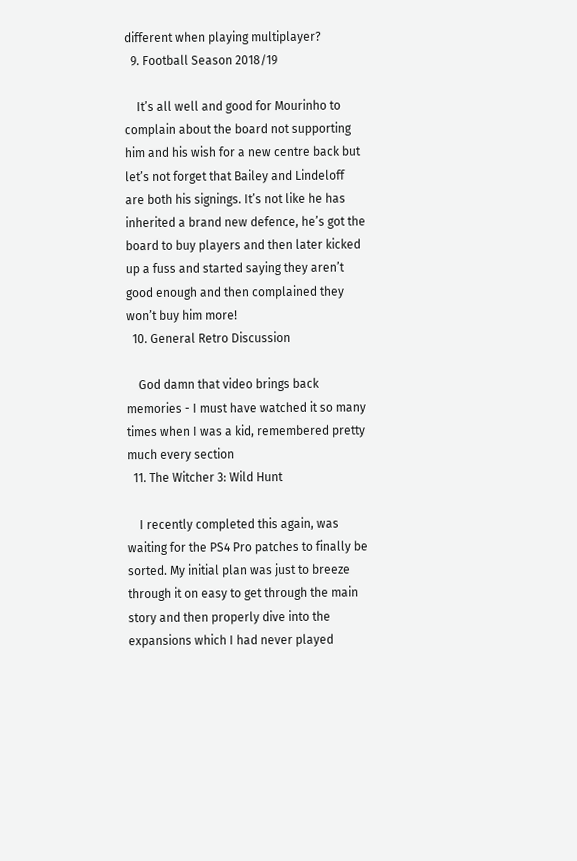different when playing multiplayer?
  9. Football Season 2018/19

    It’s all well and good for Mourinho to complain about the board not supporting him and his wish for a new centre back but let’s not forget that Bailey and Lindeloff are both his signings. It’s not like he has inherited a brand new defence, he’s got the board to buy players and then later kicked up a fuss and started saying they aren’t good enough and then complained they won’t buy him more!
  10. General Retro Discussion

    God damn that video brings back memories - I must have watched it so many times when I was a kid, remembered pretty much every section
  11. The Witcher 3: Wild Hunt

    I recently completed this again, was waiting for the PS4 Pro patches to finally be sorted. My initial plan was just to breeze through it on easy to get through the main story and then properly dive into the expansions which I had never played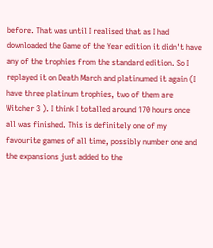before. That was until I realised that as I had downloaded the Game of the Year edition it didn't have any of the trophies from the standard edition. So I replayed it on Death March and platinumed it again (I have three platinum trophies, two of them are Witcher 3 ). I think I totalled around 170 hours once all was finished. This is definitely one of my favourite games of all time, possibly number one and the expansions just added to the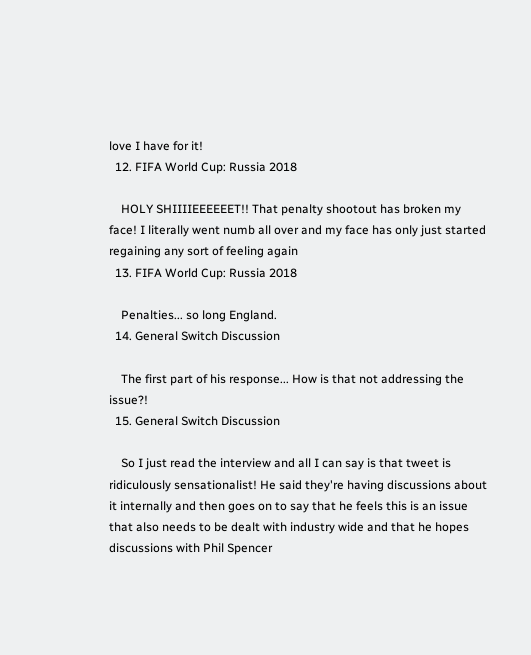love I have for it!
  12. FIFA World Cup: Russia 2018

    HOLY SHIIIIEEEEEET!! That penalty shootout has broken my face! I literally went numb all over and my face has only just started regaining any sort of feeling again
  13. FIFA World Cup: Russia 2018

    Penalties... so long England.
  14. General Switch Discussion

    The first part of his response... How is that not addressing the issue?!
  15. General Switch Discussion

    So I just read the interview and all I can say is that tweet is ridiculously sensationalist! He said they're having discussions about it internally and then goes on to say that he feels this is an issue that also needs to be dealt with industry wide and that he hopes discussions with Phil Spencer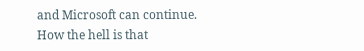and Microsoft can continue. How the hell is that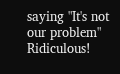saying "It's not our problem" Ridiculous!